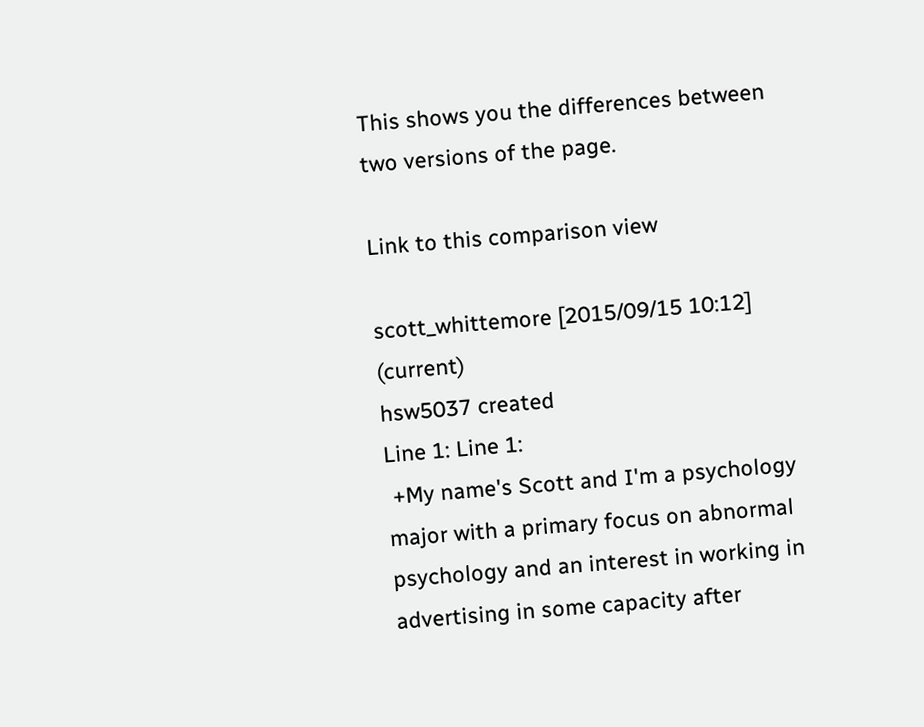This shows you the differences between two versions of the page.

Link to this comparison view

scott_whittemore [2015/09/15 10:12] (current)
hsw5037 created
Line 1: Line 1:
 +My name's Scott and I'm a psychology major with a primary focus on abnormal psychology and an interest in working in advertising in some capacity after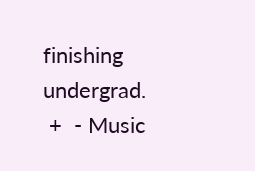finishing undergrad.
 +  - Music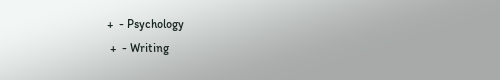+  - Psychology
 +  - Writing